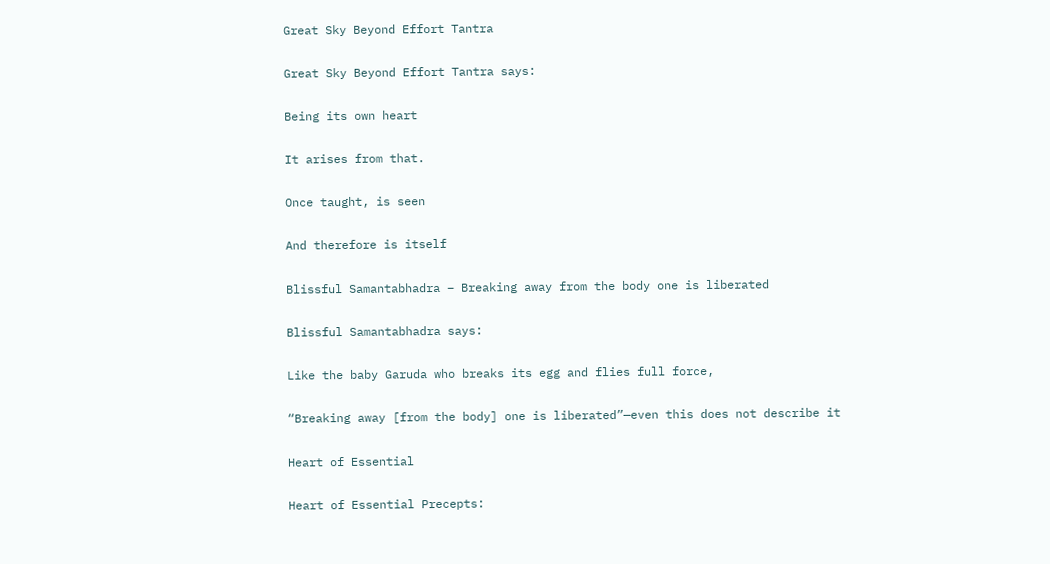Great Sky Beyond Effort Tantra

Great Sky Beyond Effort Tantra says:

Being its own heart

It arises from that.

Once taught, is seen

And therefore is itself

Blissful Samantabhadra – Breaking away from the body one is liberated

Blissful Samantabhadra says:

Like the baby Garuda who breaks its egg and flies full force,

“Breaking away [from the body] one is liberated”—even this does not describe it

Heart of Essential

Heart of Essential Precepts: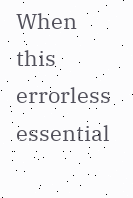When this errorless essential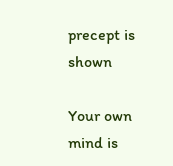precept is shown

Your own mind is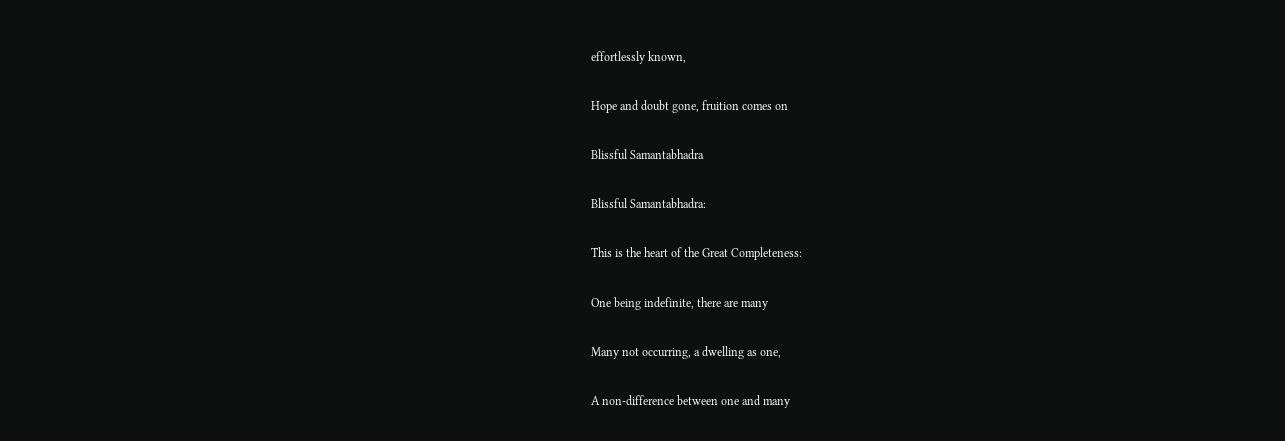effortlessly known,

Hope and doubt gone, fruition comes on

Blissful Samantabhadra

Blissful Samantabhadra:

This is the heart of the Great Completeness:

One being indefinite, there are many

Many not occurring, a dwelling as one,

A non-difference between one and many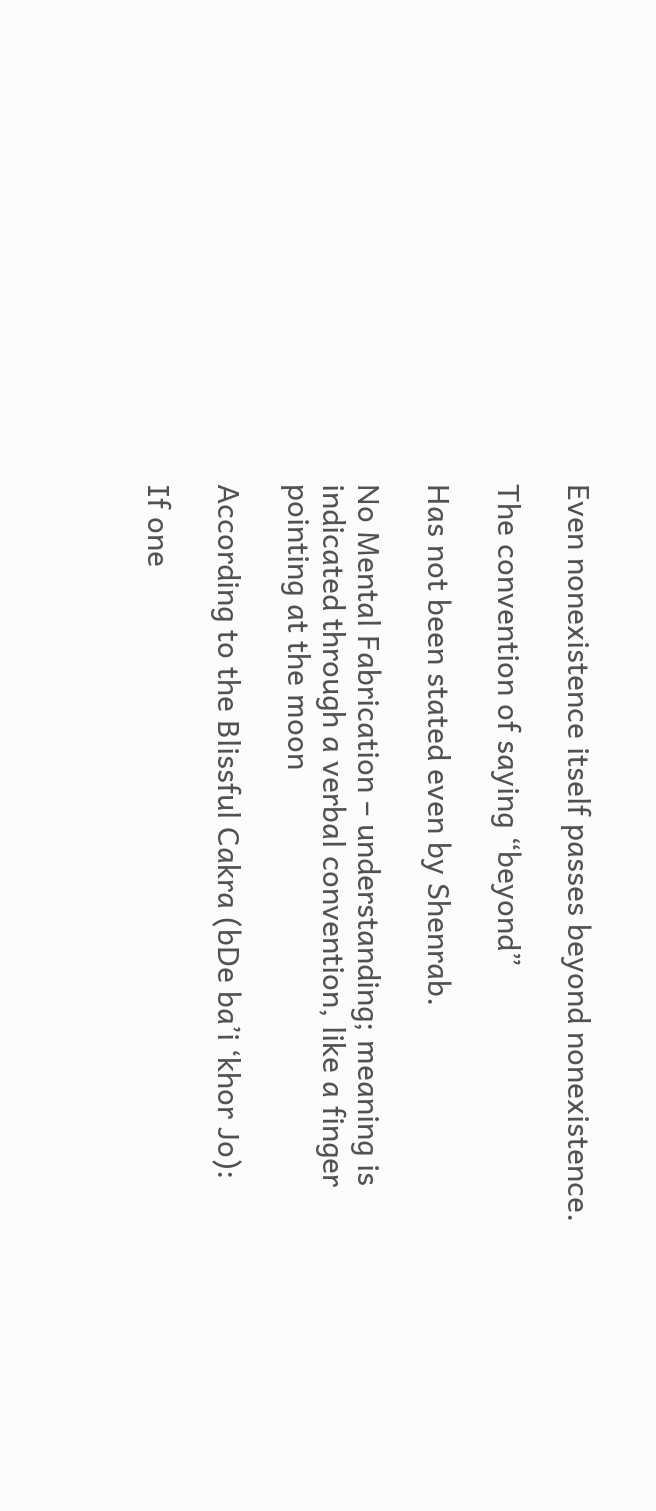Even nonexistence itself passes beyond nonexistence.

The convention of saying “beyond”

Has not been stated even by Shenrab.

No Mental Fabrication – understanding; meaning is indicated through a verbal convention, like a finger pointing at the moon

According to the Blissful Cakra (bDe ba’i ‘khor Jo):

If one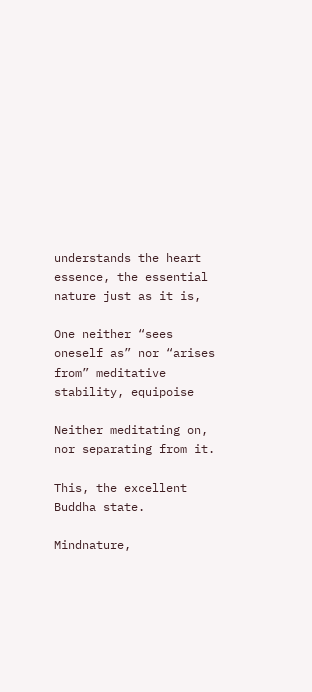understands the heart essence, the essential nature just as it is,

One neither “sees oneself as” nor “arises from” meditative stability, equipoise

Neither meditating on, nor separating from it.

This, the excellent Buddha state.

Mindnature,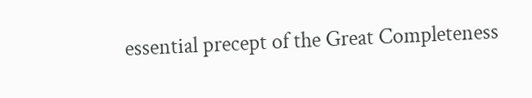essential precept of the Great Completeness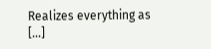Realizes everything as […]